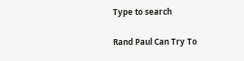Type to search

Rand Paul Can Try To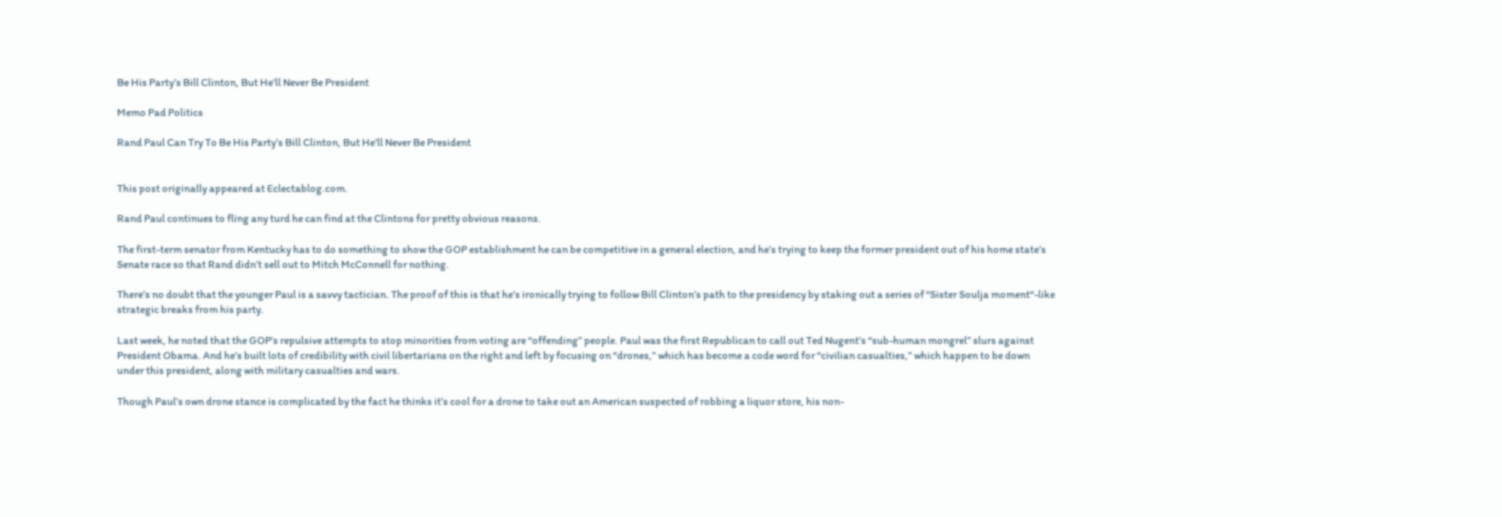Be His Party’s Bill Clinton, But He’ll Never Be President

Memo Pad Politics

Rand Paul Can Try To Be His Party’s Bill Clinton, But He’ll Never Be President


This post originally appeared at Eclectablog.com.

Rand Paul continues to fling any turd he can find at the Clintons for pretty obvious reasons.

The first-term senator from Kentucky has to do something to show the GOP establishment he can be competitive in a general election, and he’s trying to keep the former president out of his home state’s Senate race so that Rand didn’t sell out to Mitch McConnell for nothing.

There’s no doubt that the younger Paul is a savvy tactician. The proof of this is that he’s ironically trying to follow Bill Clinton’s path to the presidency by staking out a series of “Sister Soulja moment“-like strategic breaks from his party.

Last week, he noted that the GOP’s repulsive attempts to stop minorities from voting are “offending” people. Paul was the first Republican to call out Ted Nugent’s “sub-human mongrel” slurs against President Obama. And he’s built lots of credibility with civil libertarians on the right and left by focusing on “drones,” which has become a code word for “civilian casualties,” which happen to be down under this president, along with military casualties and wars.

Though Paul’s own drone stance is complicated by the fact he thinks it’s cool for a drone to take out an American suspected of robbing a liquor store, his non-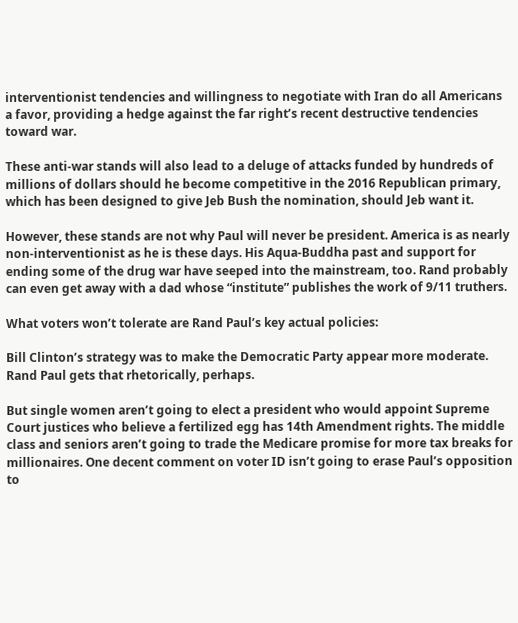interventionist tendencies and willingness to negotiate with Iran do all Americans a favor, providing a hedge against the far right’s recent destructive tendencies toward war.

These anti-war stands will also lead to a deluge of attacks funded by hundreds of millions of dollars should he become competitive in the 2016 Republican primary, which has been designed to give Jeb Bush the nomination, should Jeb want it.

However, these stands are not why Paul will never be president. America is as nearly non-interventionist as he is these days. His Aqua-Buddha past and support for ending some of the drug war have seeped into the mainstream, too. Rand probably can even get away with a dad whose “institute” publishes the work of 9/11 truthers.

What voters won’t tolerate are Rand Paul’s key actual policies:

Bill Clinton’s strategy was to make the Democratic Party appear more moderate. Rand Paul gets that rhetorically, perhaps.

But single women aren’t going to elect a president who would appoint Supreme Court justices who believe a fertilized egg has 14th Amendment rights. The middle class and seniors aren’t going to trade the Medicare promise for more tax breaks for millionaires. One decent comment on voter ID isn’t going to erase Paul’s opposition to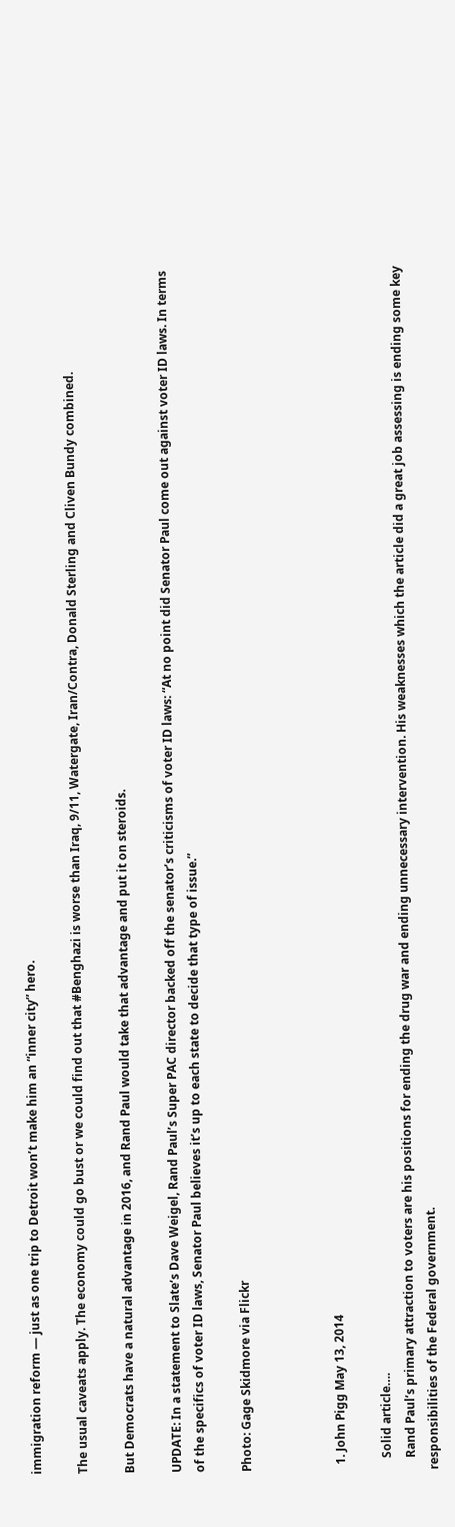immigration reform — just as one trip to Detroit won’t make him an “inner city” hero.

The usual caveats apply. The economy could go bust or we could find out that #Benghazi is worse than Iraq, 9/11, Watergate, Iran/Contra, Donald Sterling and Cliven Bundy combined.

But Democrats have a natural advantage in 2016, and Rand Paul would take that advantage and put it on steroids.

UPDATE: In a statement to Slate‘s Dave Weigel, Rand Paul’s Super PAC director backed off the senator’s criticisms of voter ID laws: “At no point did Senator Paul come out against voter ID laws. In terms of the specifics of voter ID laws, Senator Paul believes it’s up to each state to decide that type of issue.”

Photo: Gage Skidmore via Flickr



  1. John Pigg May 13, 2014

    Solid article….
    Rand Paul’s primary attraction to voters are his positions for ending the drug war and ending unnecessary intervention. His weaknesses which the article did a great job assessing is ending some key responsibilities of the Federal government.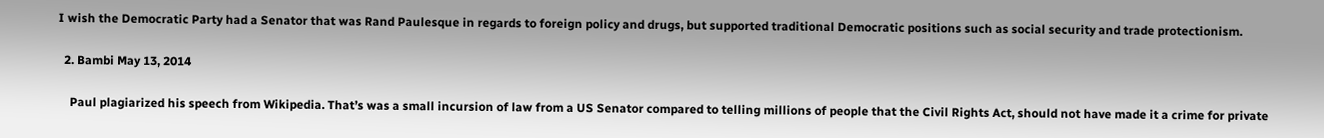I wish the Democratic Party had a Senator that was Rand Paulesque in regards to foreign policy and drugs, but supported traditional Democratic positions such as social security and trade protectionism.

  2. Bambi May 13, 2014

    Paul plagiarized his speech from Wikipedia. That’s was a small incursion of law from a US Senator compared to telling millions of people that the Civil Rights Act, should not have made it a crime for private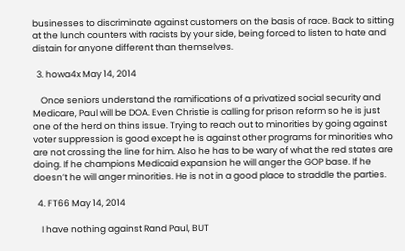businesses to discriminate against customers on the basis of race. Back to sitting at the lunch counters with racists by your side, being forced to listen to hate and distain for anyone different than themselves.

  3. howa4x May 14, 2014

    Once seniors understand the ramifications of a privatized social security and Medicare, Paul will be DOA. Even Christie is calling for prison reform so he is just one of the herd on thins issue. Trying to reach out to minorities by going against voter suppression is good except he is against other programs for minorities who are not crossing the line for him. Also he has to be wary of what the red states are doing. If he champions Medicaid expansion he will anger the GOP base. If he doesn’t he will anger minorities. He is not in a good place to straddle the parties.

  4. FT66 May 14, 2014

    I have nothing against Rand Paul, BUT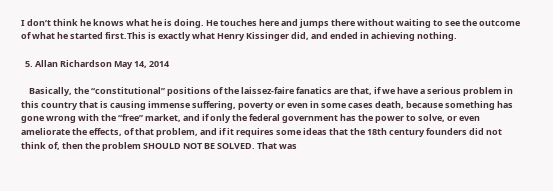I don’t think he knows what he is doing. He touches here and jumps there without waiting to see the outcome of what he started first.This is exactly what Henry Kissinger did, and ended in achieving nothing.

  5. Allan Richardson May 14, 2014

    Basically, the “constitutional” positions of the laissez-faire fanatics are that, if we have a serious problem in this country that is causing immense suffering, poverty or even in some cases death, because something has gone wrong with the “free” market, and if only the federal government has the power to solve, or even ameliorate the effects, of that problem, and if it requires some ideas that the 18th century founders did not think of, then the problem SHOULD NOT BE SOLVED. That was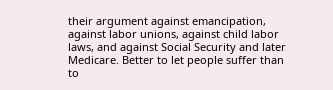their argument against emancipation, against labor unions, against child labor laws, and against Social Security and later Medicare. Better to let people suffer than to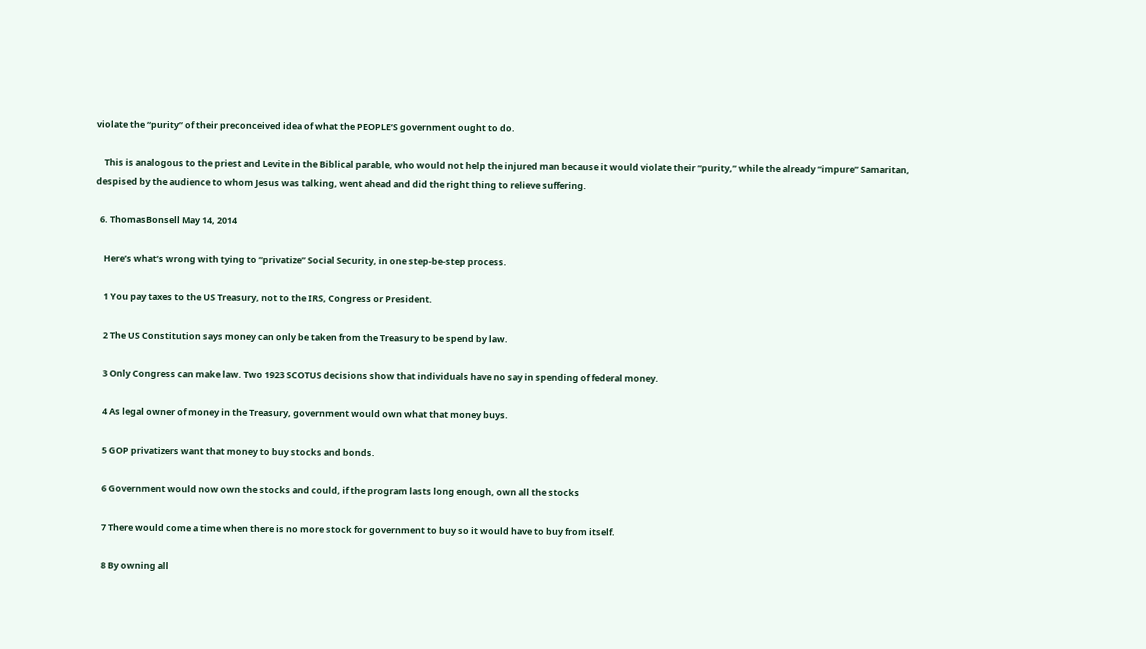violate the “purity” of their preconceived idea of what the PEOPLE’S government ought to do.

    This is analogous to the priest and Levite in the Biblical parable, who would not help the injured man because it would violate their “purity,” while the already “impure” Samaritan, despised by the audience to whom Jesus was talking, went ahead and did the right thing to relieve suffering.

  6. ThomasBonsell May 14, 2014

    Here’s what’s wrong with tying to “privatize” Social Security, in one step-be-step process.

    1 You pay taxes to the US Treasury, not to the IRS, Congress or President.

    2 The US Constitution says money can only be taken from the Treasury to be spend by law.

    3 Only Congress can make law. Two 1923 SCOTUS decisions show that individuals have no say in spending of federal money.

    4 As legal owner of money in the Treasury, government would own what that money buys.

    5 GOP privatizers want that money to buy stocks and bonds.

    6 Government would now own the stocks and could, if the program lasts long enough, own all the stocks

    7 There would come a time when there is no more stock for government to buy so it would have to buy from itself.

    8 By owning all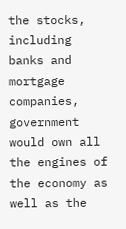the stocks, including banks and mortgage companies, government would own all the engines of the economy as well as the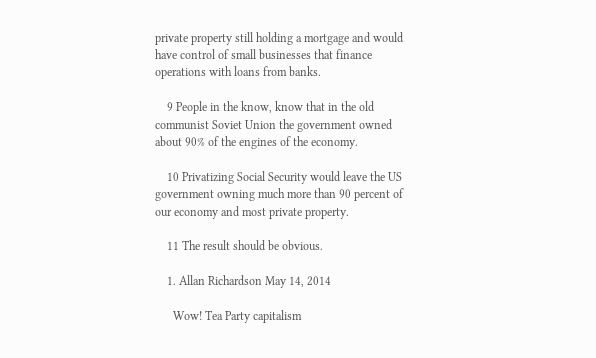private property still holding a mortgage and would have control of small businesses that finance operations with loans from banks.

    9 People in the know, know that in the old communist Soviet Union the government owned about 90% of the engines of the economy.

    10 Privatizing Social Security would leave the US government owning much more than 90 percent of our economy and most private property.

    11 The result should be obvious.

    1. Allan Richardson May 14, 2014

      Wow! Tea Party capitalism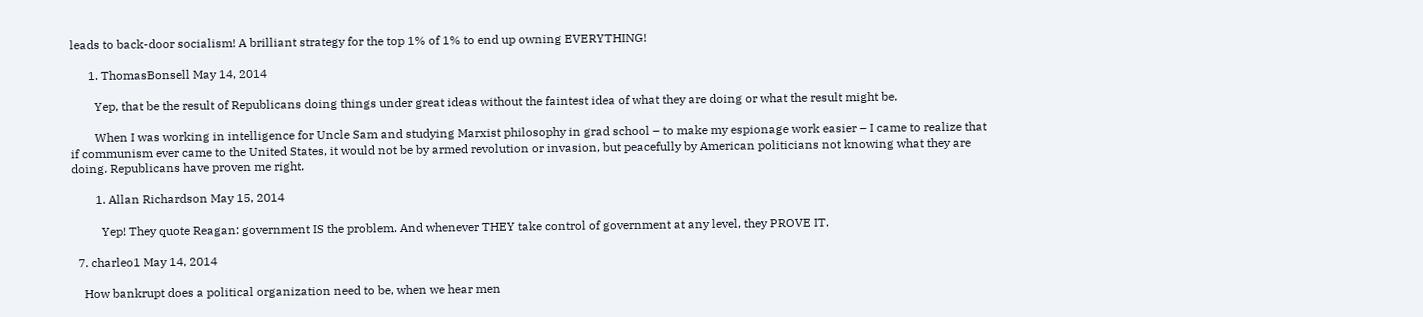leads to back-door socialism! A brilliant strategy for the top 1% of 1% to end up owning EVERYTHING!

      1. ThomasBonsell May 14, 2014

        Yep, that be the result of Republicans doing things under great ideas without the faintest idea of what they are doing or what the result might be.

        When I was working in intelligence for Uncle Sam and studying Marxist philosophy in grad school – to make my espionage work easier – I came to realize that if communism ever came to the United States, it would not be by armed revolution or invasion, but peacefully by American politicians not knowing what they are doing. Republicans have proven me right.

        1. Allan Richardson May 15, 2014

          Yep! They quote Reagan: government IS the problem. And whenever THEY take control of government at any level, they PROVE IT.

  7. charleo1 May 14, 2014

    How bankrupt does a political organization need to be, when we hear men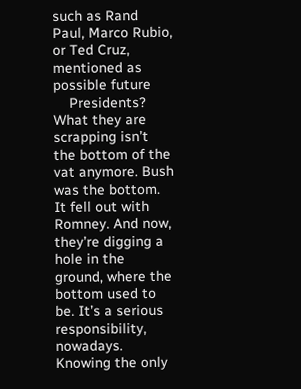such as Rand Paul, Marco Rubio, or Ted Cruz, mentioned as possible future
    Presidents? What they are scrapping isn’t the bottom of the vat anymore. Bush was the bottom. It fell out with Romney. And now, they’re digging a hole in the ground, where the bottom used to be. It’s a serious responsibility, nowadays. Knowing the only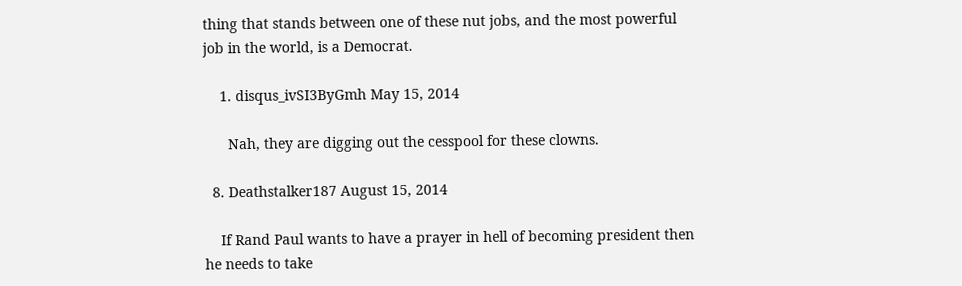thing that stands between one of these nut jobs, and the most powerful job in the world, is a Democrat.

    1. disqus_ivSI3ByGmh May 15, 2014

      Nah, they are digging out the cesspool for these clowns.

  8. Deathstalker187 August 15, 2014

    If Rand Paul wants to have a prayer in hell of becoming president then he needs to take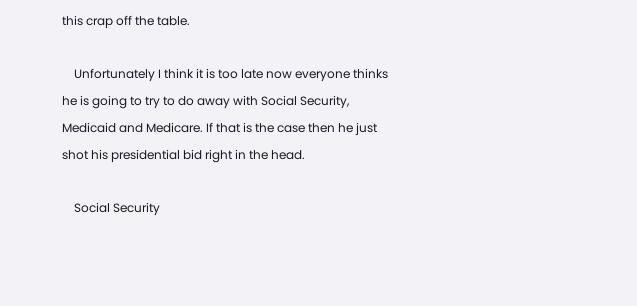this crap off the table.

    Unfortunately I think it is too late now everyone thinks he is going to try to do away with Social Security, Medicaid and Medicare. If that is the case then he just shot his presidential bid right in the head.

    Social Security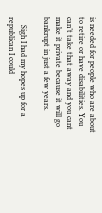is needed for people who are about to retire or have disabilities. You can’t take that away and you cant make it private because it will go bankrupt in just a few years.

    Sigh I had my hopes up for a republican I could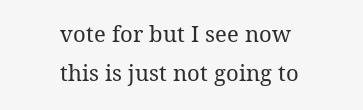vote for but I see now this is just not going to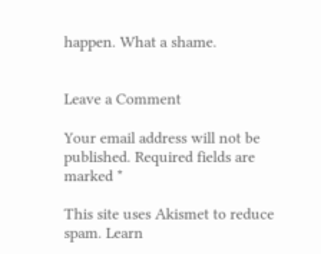happen. What a shame.


Leave a Comment

Your email address will not be published. Required fields are marked *

This site uses Akismet to reduce spam. Learn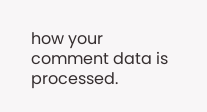how your comment data is processed.